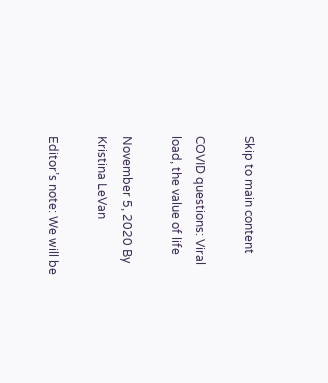Skip to main content

COVID questions: Viral load, the value of life

November 5, 2020 By Kristina LeVan

Editor’s note: We will be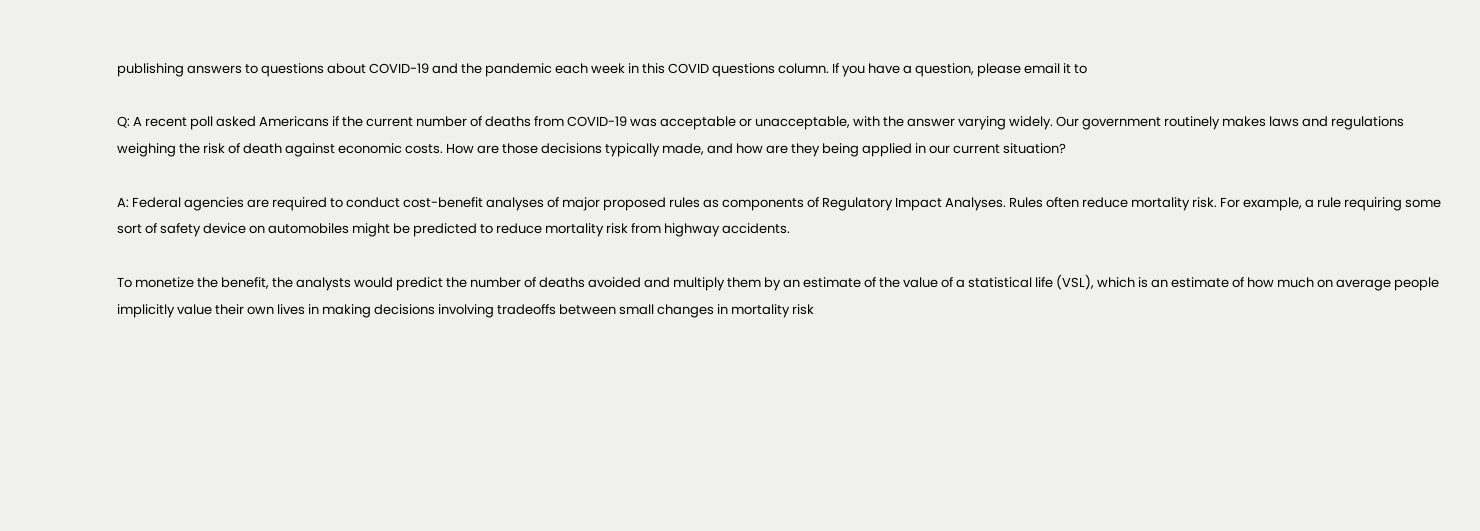publishing answers to questions about COVID-19 and the pandemic each week in this COVID questions column. If you have a question, please email it to

Q: A recent poll asked Americans if the current number of deaths from COVID-19 was acceptable or unacceptable, with the answer varying widely. Our government routinely makes laws and regulations weighing the risk of death against economic costs. How are those decisions typically made, and how are they being applied in our current situation?

A: Federal agencies are required to conduct cost-benefit analyses of major proposed rules as components of Regulatory Impact Analyses. Rules often reduce mortality risk. For example, a rule requiring some sort of safety device on automobiles might be predicted to reduce mortality risk from highway accidents.

To monetize the benefit, the analysts would predict the number of deaths avoided and multiply them by an estimate of the value of a statistical life (VSL), which is an estimate of how much on average people implicitly value their own lives in making decisions involving tradeoffs between small changes in mortality risk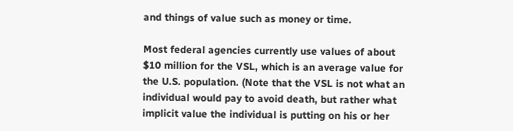and things of value such as money or time.

Most federal agencies currently use values of about $10 million for the VSL, which is an average value for the U.S. population. (Note that the VSL is not what an individual would pay to avoid death, but rather what implicit value the individual is putting on his or her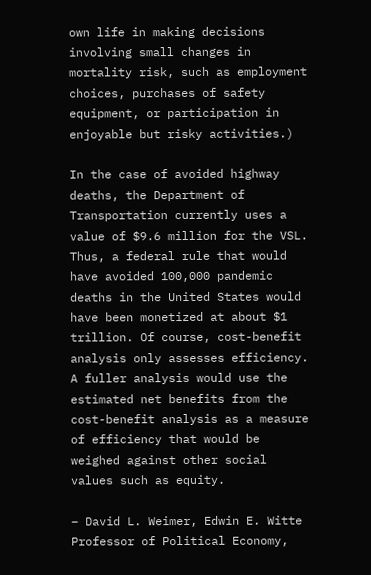own life in making decisions involving small changes in mortality risk, such as employment choices, purchases of safety equipment, or participation in enjoyable but risky activities.)

In the case of avoided highway deaths, the Department of Transportation currently uses a value of $9.6 million for the VSL. Thus, a federal rule that would have avoided 100,000 pandemic deaths in the United States would have been monetized at about $1 trillion. Of course, cost-benefit analysis only assesses efficiency. A fuller analysis would use the estimated net benefits from the cost-benefit analysis as a measure of efficiency that would be weighed against other social values such as equity.

– David L. Weimer, Edwin E. Witte Professor of Political Economy,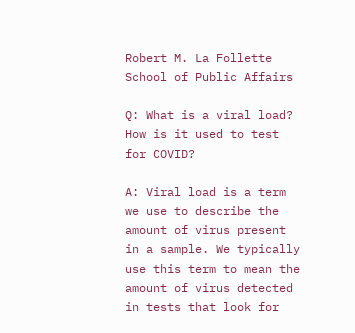Robert M. La Follette School of Public Affairs

Q: What is a viral load? How is it used to test for COVID?

A: Viral load is a term we use to describe the amount of virus present in a sample. We typically use this term to mean the amount of virus detected in tests that look for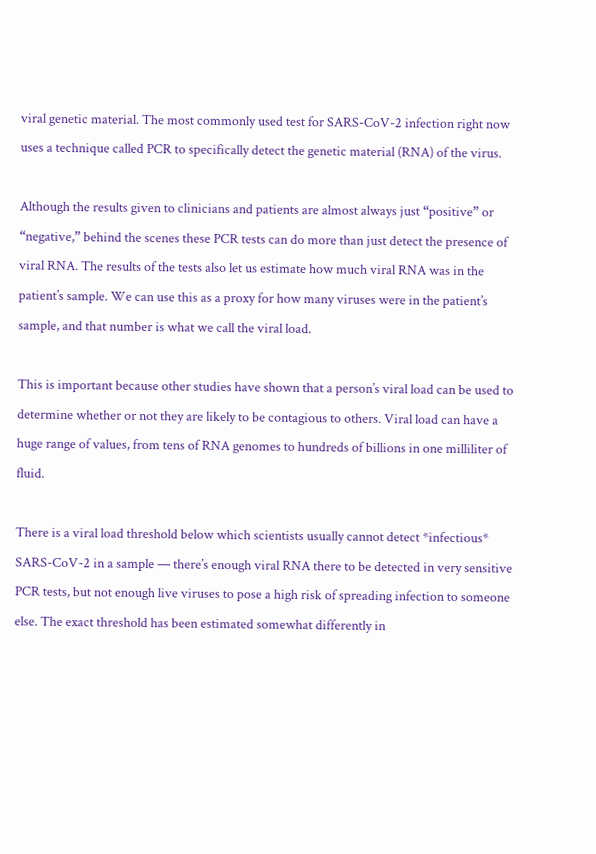viral genetic material. The most commonly used test for SARS-CoV-2 infection right now uses a technique called PCR to specifically detect the genetic material (RNA) of the virus.

Although the results given to clinicians and patients are almost always just “positive” or “negative,” behind the scenes these PCR tests can do more than just detect the presence of viral RNA. The results of the tests also let us estimate how much viral RNA was in the patient’s sample. We can use this as a proxy for how many viruses were in the patient’s sample, and that number is what we call the viral load.

This is important because other studies have shown that a person’s viral load can be used to determine whether or not they are likely to be contagious to others. Viral load can have a huge range of values, from tens of RNA genomes to hundreds of billions in one milliliter of fluid.

There is a viral load threshold below which scientists usually cannot detect *infectious* SARS-CoV-2 in a sample — there’s enough viral RNA there to be detected in very sensitive PCR tests, but not enough live viruses to pose a high risk of spreading infection to someone else. The exact threshold has been estimated somewhat differently in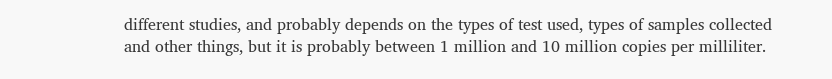different studies, and probably depends on the types of test used, types of samples collected and other things, but it is probably between 1 million and 10 million copies per milliliter.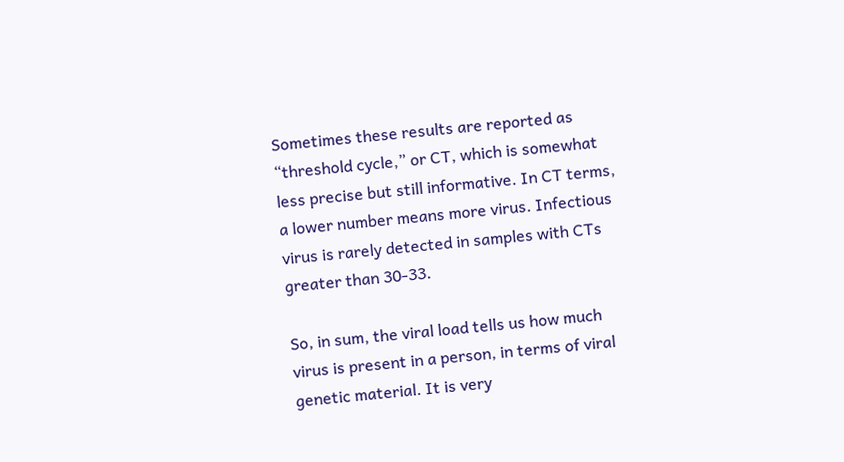Sometimes these results are reported as “threshold cycle,” or CT, which is somewhat less precise but still informative. In CT terms, a lower number means more virus. Infectious virus is rarely detected in samples with CTs greater than 30-33.

So, in sum, the viral load tells us how much virus is present in a person, in terms of viral genetic material. It is very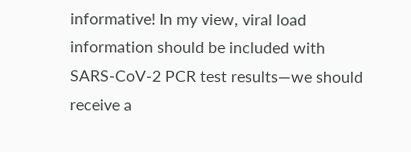informative! In my view, viral load information should be included with SARS-CoV-2 PCR test results—we should receive a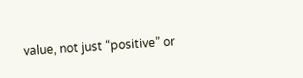value, not just “positive” or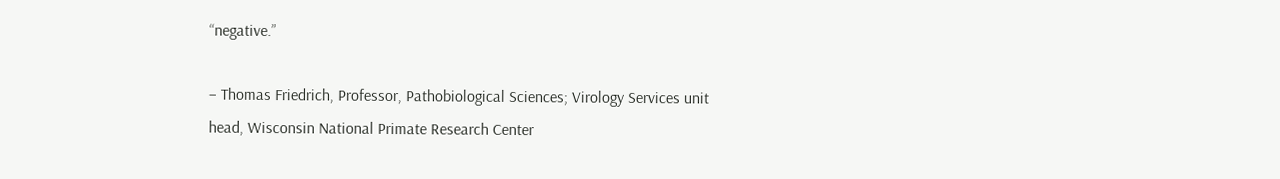“negative.”

– Thomas Friedrich, Professor, Pathobiological Sciences; Virology Services unit head, Wisconsin National Primate Research Center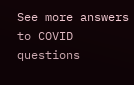See more answers to COVID questions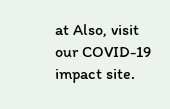at Also, visit our COVID-19 impact site.